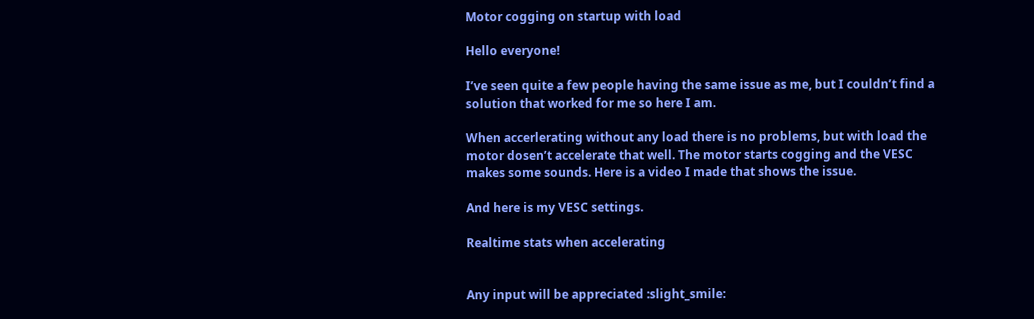Motor cogging on startup with load

Hello everyone!

I’ve seen quite a few people having the same issue as me, but I couldn’t find a solution that worked for me so here I am.

When accerlerating without any load there is no problems, but with load the motor dosen’t accelerate that well. The motor starts cogging and the VESC makes some sounds. Here is a video I made that shows the issue.

And here is my VESC settings.

Realtime stats when accelerating


Any input will be appreciated :slight_smile: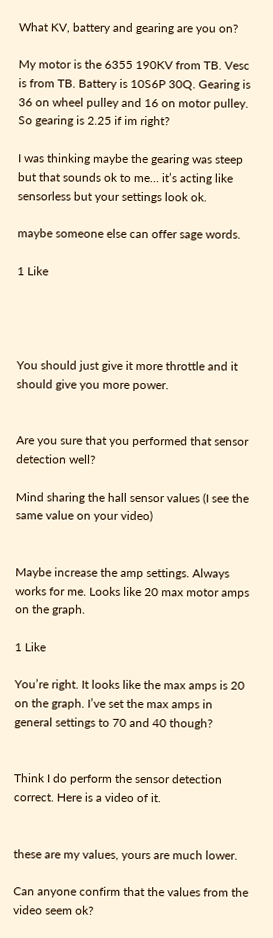What KV, battery and gearing are you on?

My motor is the 6355 190KV from TB. Vesc is from TB. Battery is 10S6P 30Q. Gearing is 36 on wheel pulley and 16 on motor pulley. So gearing is 2.25 if im right?

I was thinking maybe the gearing was steep but that sounds ok to me… it’s acting like sensorless but your settings look ok.

maybe someone else can offer sage words.

1 Like




You should just give it more throttle and it should give you more power.


Are you sure that you performed that sensor detection well?

Mind sharing the hall sensor values (I see the same value on your video)


Maybe increase the amp settings. Always works for me. Looks like 20 max motor amps on the graph.

1 Like

You’re right. It looks like the max amps is 20 on the graph. I’ve set the max amps in general settings to 70 and 40 though?


Think I do perform the sensor detection correct. Here is a video of it.


these are my values, yours are much lower.

Can anyone confirm that the values from the video seem ok?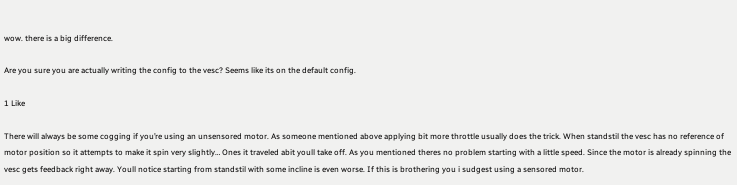wow. there is a big difference.

Are you sure you are actually writing the config to the vesc? Seems like its on the default config.

1 Like

There will always be some cogging if you’re using an unsensored motor. As someone mentioned above applying bit more throttle usually does the trick. When standstil the vesc has no reference of motor position so it attempts to make it spin very slightly… Ones it traveled abit youll take off. As you mentioned theres no problem starting with a little speed. Since the motor is already spinning the vesc gets feedback right away. Youll notice starting from standstil with some incline is even worse. If this is brothering you i sudgest using a sensored motor.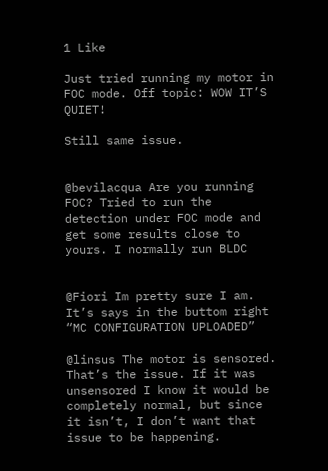1 Like

Just tried running my motor in FOC mode. Off topic: WOW IT’S QUIET!

Still same issue.


@bevilacqua Are you running FOC? Tried to run the detection under FOC mode and get some results close to yours. I normally run BLDC


@Fiori Im pretty sure I am. It’s says in the buttom right “MC CONFIGURATION UPLOADED”

@linsus The motor is sensored. That’s the issue. If it was unsensored I know it would be completely normal, but since it isn’t, I don’t want that issue to be happening.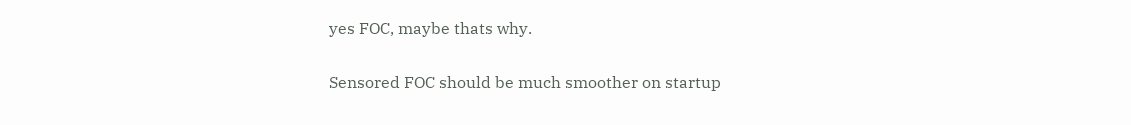yes FOC, maybe thats why.

Sensored FOC should be much smoother on startup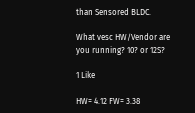than Sensored BLDC.

What vesc HW/Vendor are you running? 10? or 12S?

1 Like

HW= 4.12 FW= 3.38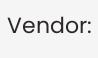Vendor: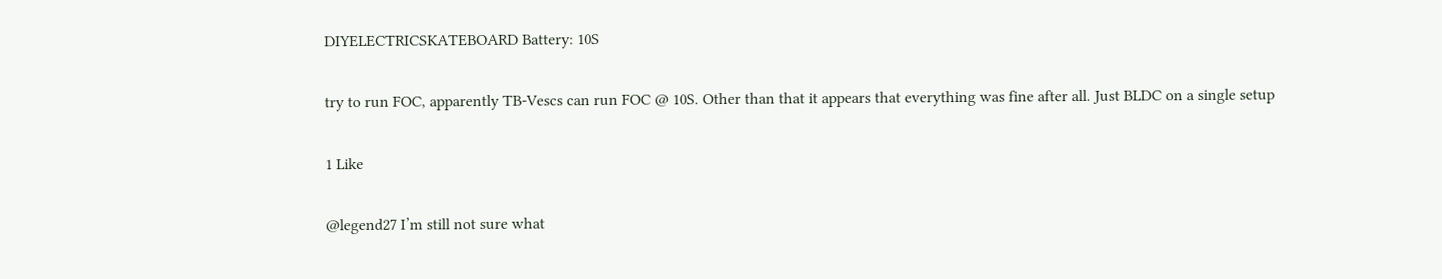DIYELECTRICSKATEBOARD Battery: 10S

try to run FOC, apparently TB-Vescs can run FOC @ 10S. Other than that it appears that everything was fine after all. Just BLDC on a single setup

1 Like

@legend27 I’m still not sure what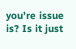you’re issue is? Is it just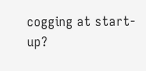cogging at start-up?